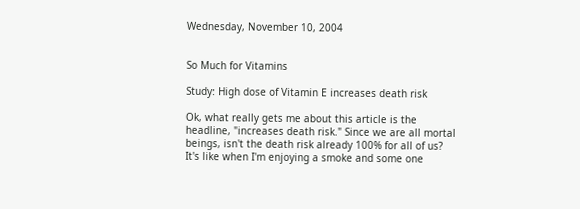Wednesday, November 10, 2004


So Much for Vitamins

Study: High dose of Vitamin E increases death risk

Ok, what really gets me about this article is the headline, "increases death risk." Since we are all mortal beings, isn't the death risk already 100% for all of us? It's like when I'm enjoying a smoke and some one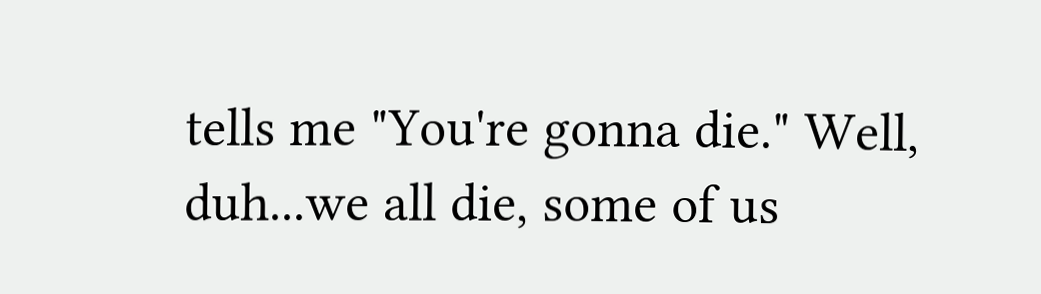tells me "You're gonna die." Well, duh...we all die, some of us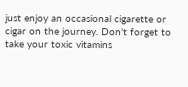just enjoy an occasional cigarette or cigar on the journey. Don't forget to take your toxic vitamins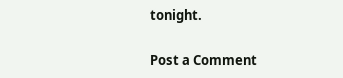tonight.

Post a Comment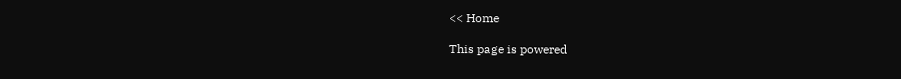<< Home

This page is powered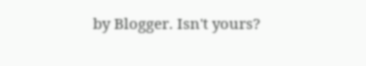by Blogger. Isn't yours?